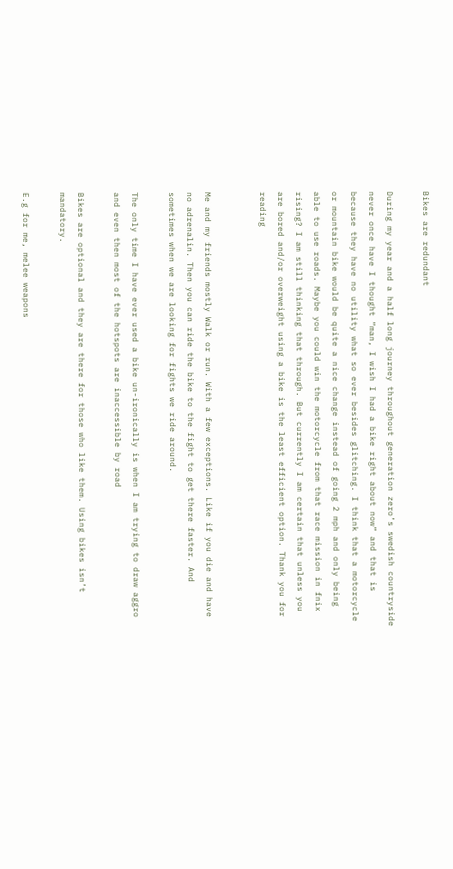Bikes are redundant

During my year and a half long journey throughout generation zero’s swedish countryside never once have I thought “man, I wish I had a bike right about now” and that is because they have no utility what so ever besides glitching. I think that a motorcycle or mountain bike would be quite a nice change instead of going 2 mph and only being able to use roads. Maybe you could win the motorcycle from that race mission in fnix rising? I am still thinking that through. But currently I am certain that unless you are bored and/or overweight using a bike is the least efficient option. Thank you for reading


Me and my friends mostly Walk or run. With a few exceptions. Like if you die and have no adrenalin. Then you can ride the bike to the fight to get there faster. And sometimes when we are looking for fights we ride around.

The only time I have ever used a bike un-ironically is when I am trying to draw aggro and even then most of the hotspots are inaccessible by road

Bikes are optional and they are there for those who like them. Using bikes isn’t mandatory.

E.g for me, melee weapons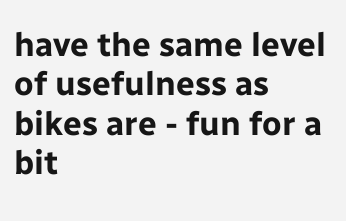have the same level of usefulness as bikes are - fun for a bit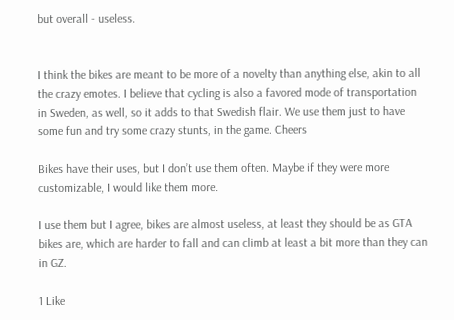but overall - useless.


I think the bikes are meant to be more of a novelty than anything else, akin to all the crazy emotes. I believe that cycling is also a favored mode of transportation in Sweden, as well, so it adds to that Swedish flair. We use them just to have some fun and try some crazy stunts, in the game. Cheers

Bikes have their uses, but I don’t use them often. Maybe if they were more customizable, I would like them more.

I use them but I agree, bikes are almost useless, at least they should be as GTA bikes are, which are harder to fall and can climb at least a bit more than they can in GZ.

1 Like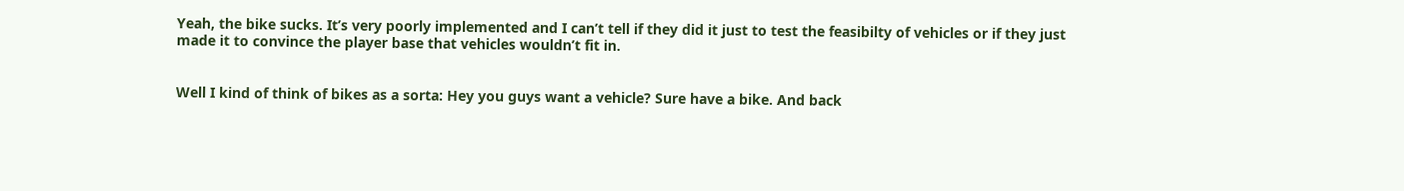Yeah, the bike sucks. It’s very poorly implemented and I can’t tell if they did it just to test the feasibilty of vehicles or if they just made it to convince the player base that vehicles wouldn’t fit in.


Well I kind of think of bikes as a sorta: Hey you guys want a vehicle? Sure have a bike. And back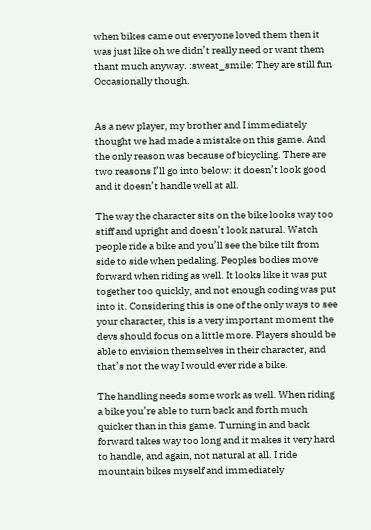when bikes came out everyone loved them then it was just like oh we didn’t really need or want them thant much anyway. :sweat_smile: They are still fun Occasionally though.


As a new player, my brother and I immediately thought we had made a mistake on this game. And the only reason was because of bicycling. There are two reasons I’ll go into below: it doesn’t look good and it doesn’t handle well at all.

The way the character sits on the bike looks way too stiff and upright and doesn’t look natural. Watch people ride a bike and you’ll see the bike tilt from side to side when pedaling. Peoples bodies move forward when riding as well. It looks like it was put together too quickly, and not enough coding was put into it. Considering this is one of the only ways to see your character, this is a very important moment the devs should focus on a little more. Players should be able to envision themselves in their character, and that’s not the way I would ever ride a bike.

The handling needs some work as well. When riding a bike you’re able to turn back and forth much quicker than in this game. Turning in and back forward takes way too long and it makes it very hard to handle, and again, not natural at all. I ride mountain bikes myself and immediately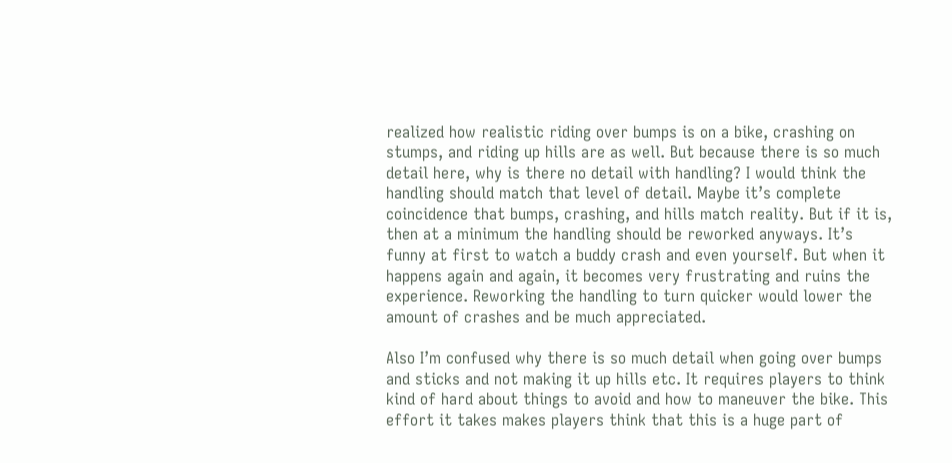realized how realistic riding over bumps is on a bike, crashing on stumps, and riding up hills are as well. But because there is so much detail here, why is there no detail with handling? I would think the handling should match that level of detail. Maybe it’s complete coincidence that bumps, crashing, and hills match reality. But if it is, then at a minimum the handling should be reworked anyways. It’s funny at first to watch a buddy crash and even yourself. But when it happens again and again, it becomes very frustrating and ruins the experience. Reworking the handling to turn quicker would lower the amount of crashes and be much appreciated.

Also I’m confused why there is so much detail when going over bumps and sticks and not making it up hills etc. It requires players to think kind of hard about things to avoid and how to maneuver the bike. This effort it takes makes players think that this is a huge part of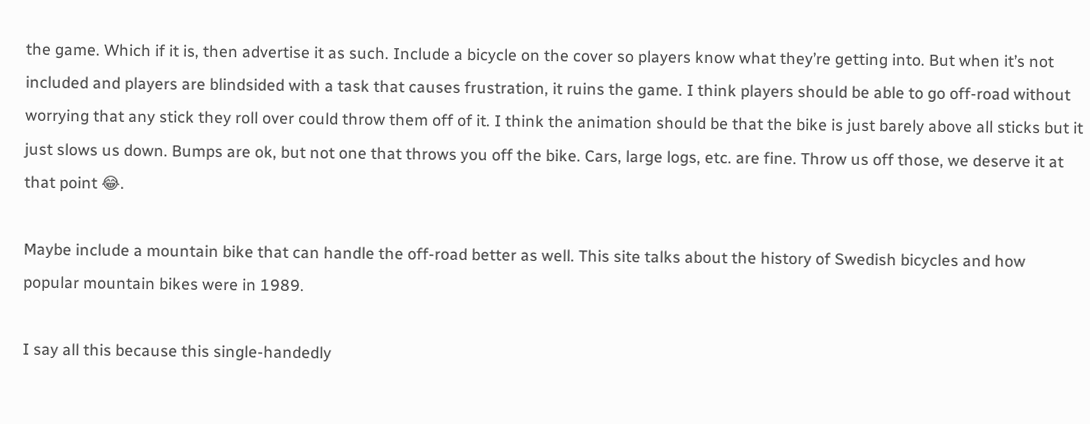the game. Which if it is, then advertise it as such. Include a bicycle on the cover so players know what they’re getting into. But when it’s not included and players are blindsided with a task that causes frustration, it ruins the game. I think players should be able to go off-road without worrying that any stick they roll over could throw them off of it. I think the animation should be that the bike is just barely above all sticks but it just slows us down. Bumps are ok, but not one that throws you off the bike. Cars, large logs, etc. are fine. Throw us off those, we deserve it at that point 😂.

Maybe include a mountain bike that can handle the off-road better as well. This site talks about the history of Swedish bicycles and how popular mountain bikes were in 1989.

I say all this because this single-handedly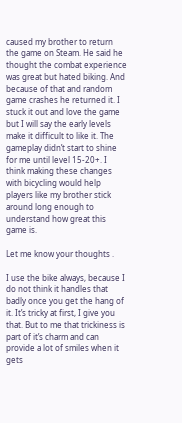caused my brother to return the game on Steam. He said he thought the combat experience was great but hated biking. And because of that and random game crashes he returned it. I stuck it out and love the game but I will say the early levels make it difficult to like it. The gameplay didn’t start to shine for me until level 15-20+. I think making these changes with bicycling would help players like my brother stick around long enough to understand how great this game is.

Let me know your thoughts .

I use the bike always, because I do not think it handles that badly once you get the hang of it. It’s tricky at first, I give you that. But to me that trickiness is part of it’s charm and can provide a lot of smiles when it gets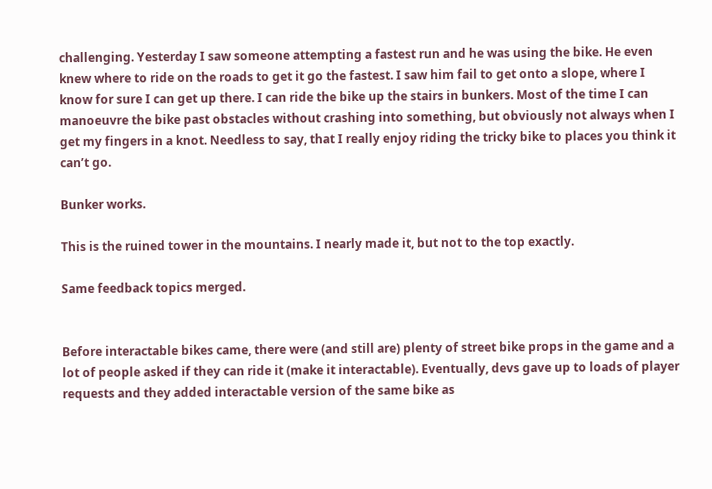challenging. Yesterday I saw someone attempting a fastest run and he was using the bike. He even knew where to ride on the roads to get it go the fastest. I saw him fail to get onto a slope, where I know for sure I can get up there. I can ride the bike up the stairs in bunkers. Most of the time I can manoeuvre the bike past obstacles without crashing into something, but obviously not always when I get my fingers in a knot. Needless to say, that I really enjoy riding the tricky bike to places you think it can’t go.

Bunker works.

This is the ruined tower in the mountains. I nearly made it, but not to the top exactly.

Same feedback topics merged.


Before interactable bikes came, there were (and still are) plenty of street bike props in the game and a lot of people asked if they can ride it (make it interactable). Eventually, devs gave up to loads of player requests and they added interactable version of the same bike as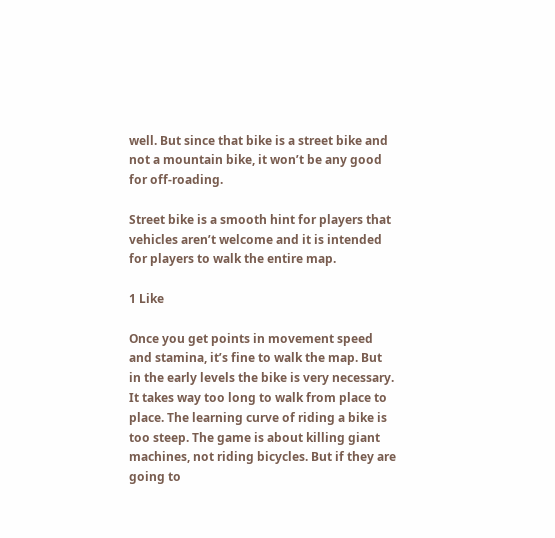well. But since that bike is a street bike and not a mountain bike, it won’t be any good for off-roading.

Street bike is a smooth hint for players that vehicles aren’t welcome and it is intended for players to walk the entire map.

1 Like

Once you get points in movement speed and stamina, it’s fine to walk the map. But in the early levels the bike is very necessary. It takes way too long to walk from place to place. The learning curve of riding a bike is too steep. The game is about killing giant machines, not riding bicycles. But if they are going to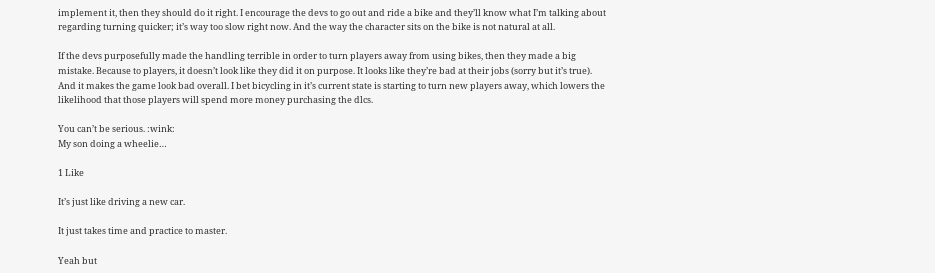implement it, then they should do it right. I encourage the devs to go out and ride a bike and they’ll know what I’m talking about regarding turning quicker; it’s way too slow right now. And the way the character sits on the bike is not natural at all.

If the devs purposefully made the handling terrible in order to turn players away from using bikes, then they made a big mistake. Because to players, it doesn’t look like they did it on purpose. It looks like they’re bad at their jobs (sorry but it’s true). And it makes the game look bad overall. I bet bicycling in it’s current state is starting to turn new players away, which lowers the likelihood that those players will spend more money purchasing the dlcs.

You can’t be serious. :wink:
My son doing a wheelie…

1 Like

It’s just like driving a new car.

It just takes time and practice to master.

Yeah but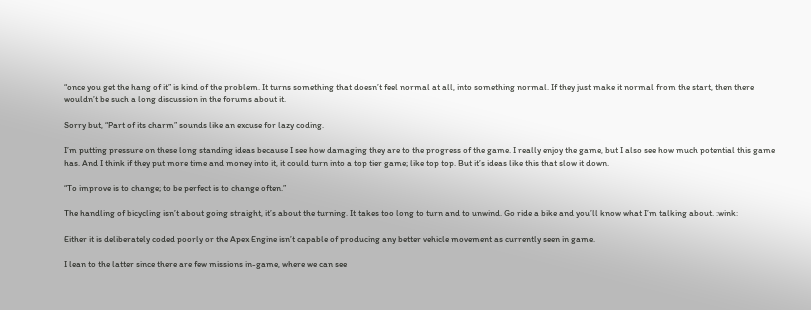“once you get the hang of it” is kind of the problem. It turns something that doesn’t feel normal at all, into something normal. If they just make it normal from the start, then there wouldn’t be such a long discussion in the forums about it.

Sorry but, “Part of its charm” sounds like an excuse for lazy coding.

I’m putting pressure on these long standing ideas because I see how damaging they are to the progress of the game. I really enjoy the game, but I also see how much potential this game has. And I think if they put more time and money into it, it could turn into a top tier game; like top top. But it’s ideas like this that slow it down.

“To improve is to change; to be perfect is to change often.”

The handling of bicycling isn’t about going straight, it’s about the turning. It takes too long to turn and to unwind. Go ride a bike and you’ll know what I’m talking about. :wink:

Either it is deliberately coded poorly or the Apex Engine isn’t capable of producing any better vehicle movement as currently seen in game.

I lean to the latter since there are few missions in-game, where we can see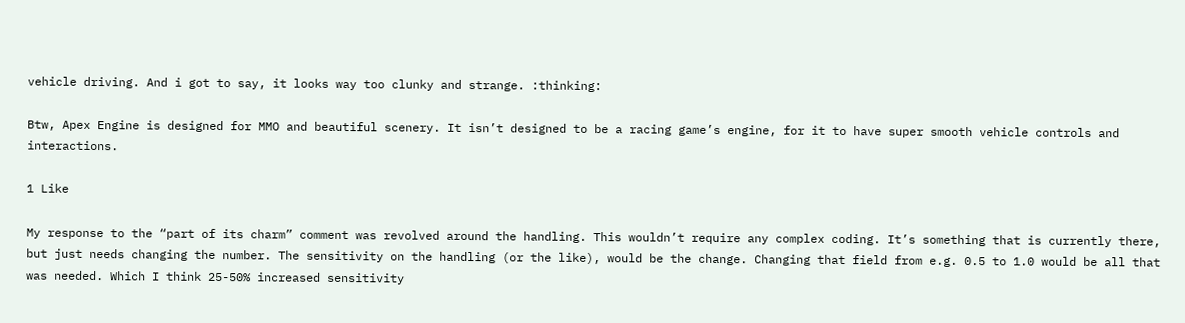vehicle driving. And i got to say, it looks way too clunky and strange. :thinking:

Btw, Apex Engine is designed for MMO and beautiful scenery. It isn’t designed to be a racing game’s engine, for it to have super smooth vehicle controls and interactions.

1 Like

My response to the “part of its charm” comment was revolved around the handling. This wouldn’t require any complex coding. It’s something that is currently there, but just needs changing the number. The sensitivity on the handling (or the like), would be the change. Changing that field from e.g. 0.5 to 1.0 would be all that was needed. Which I think 25-50% increased sensitivity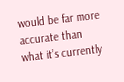would be far more accurate than what it’s currently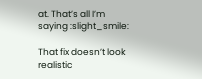at. That’s all I’m saying :slight_smile:

That fix doesn’t look realistic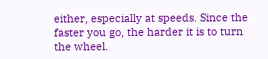either, especially at speeds. Since the faster you go, the harder it is to turn the wheel.